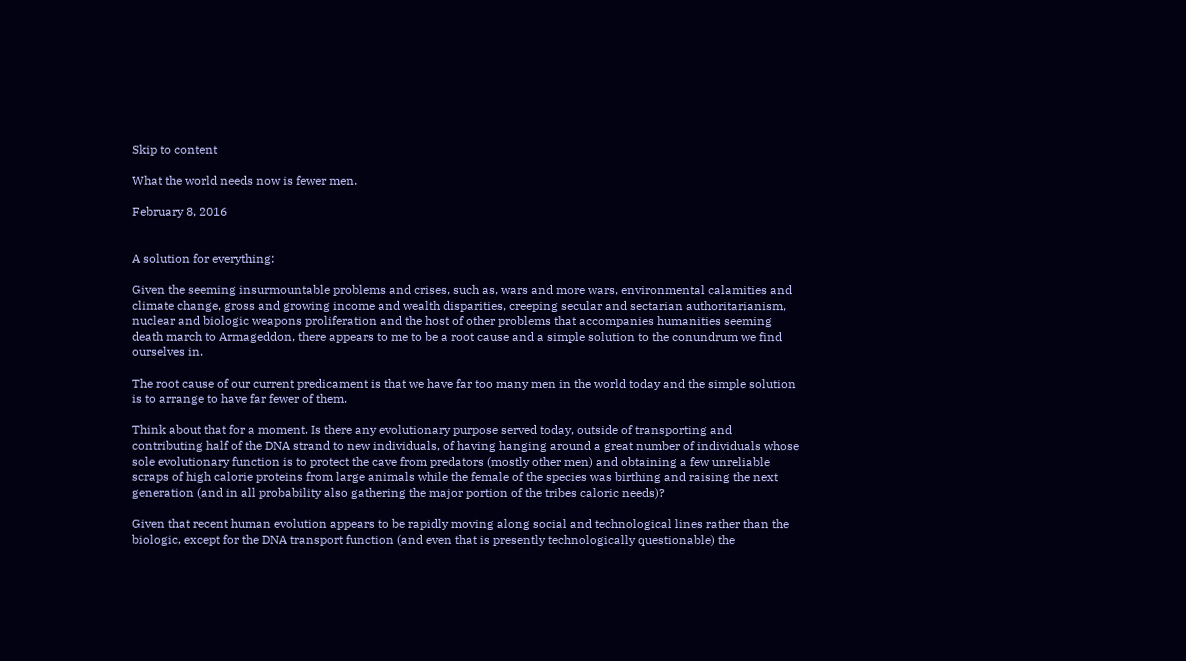Skip to content

What the world needs now is fewer men.

February 8, 2016


A solution for everything:

Given the seeming insurmountable problems and crises, such as, wars and more wars, environmental calamities and climate change, gross and growing income and wealth disparities, creeping secular and sectarian authoritarianism, nuclear and biologic weapons proliferation and the host of other problems that accompanies humanities seeming death march to Armageddon, there appears to me to be a root cause and a simple solution to the conundrum we find ourselves in.

The root cause of our current predicament is that we have far too many men in the world today and the simple solution is to arrange to have far fewer of them.

Think about that for a moment. Is there any evolutionary purpose served today, outside of transporting and contributing half of the DNA strand to new individuals, of having hanging around a great number of individuals whose sole evolutionary function is to protect the cave from predators (mostly other men) and obtaining a few unreliable scraps of high calorie proteins from large animals while the female of the species was birthing and raising the next generation (and in all probability also gathering the major portion of the tribes caloric needs)?

Given that recent human evolution appears to be rapidly moving along social and technological lines rather than the biologic, except for the DNA transport function (and even that is presently technologically questionable) the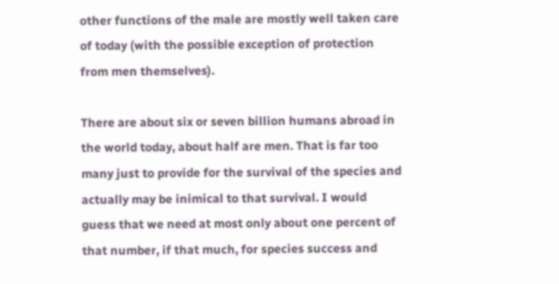other functions of the male are mostly well taken care of today (with the possible exception of protection from men themselves).

There are about six or seven billion humans abroad in the world today, about half are men. That is far too many just to provide for the survival of the species and actually may be inimical to that survival. I would guess that we need at most only about one percent of that number, if that much, for species success and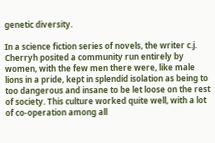genetic diversity.

In a science fiction series of novels, the writer c.j. Cherryh posited a community run entirely by women, with the few men there were, like male lions in a pride, kept in splendid isolation as being to too dangerous and insane to be let loose on the rest of society. This culture worked quite well, with a lot of co-operation among all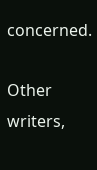concerned.

Other writers,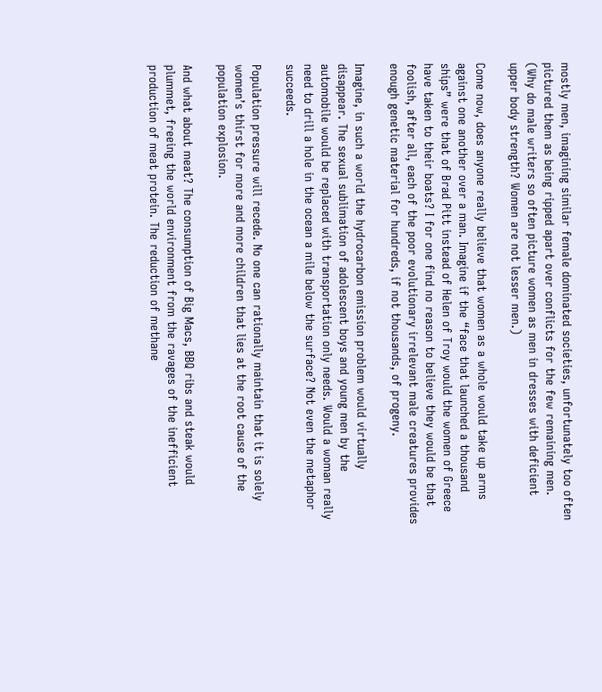mostly men, imagining similar female dominated societies, unfortunately too often pictured them as being ripped apart over conflicts for the few remaining men. (Why do male writers so often picture women as men in dresses with deficient upper body strength? Women are not lesser men.)

Come now, does anyone really believe that women as a whole would take up arms against one another over a man. Imagine if the “face that launched a thousand ships” were that of Brad Pitt instead of Helen of Troy would the women of Greece have taken to their boats? I for one find no reason to believe they would be that foolish, after all, each of the poor evolutionary irrelevant male creatures provides enough genetic material for hundreds, if not thousands, of progeny.

Imagine, in such a world the hydrocarbon emission problem would virtually disappear. The sexual sublimation of adolescent boys and young men by the automobile would be replaced with transportation only needs. Would a woman really need to drill a hole in the ocean a mile below the surface? Not even the metaphor succeeds.

Population pressure will recede. No one can rationally maintain that it is solely women’s thirst for more and more children that lies at the root cause of the population explosion.

And what about meat? The consumption of Big Macs, BBQ ribs and steak would plummet, freeing the world environment from the ravages of the inefficient production of meat protein. The reduction of methane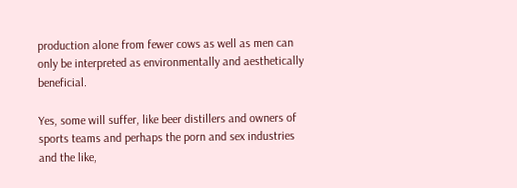production alone from fewer cows as well as men can only be interpreted as environmentally and aesthetically beneficial.

Yes, some will suffer, like beer distillers and owners of sports teams and perhaps the porn and sex industries and the like,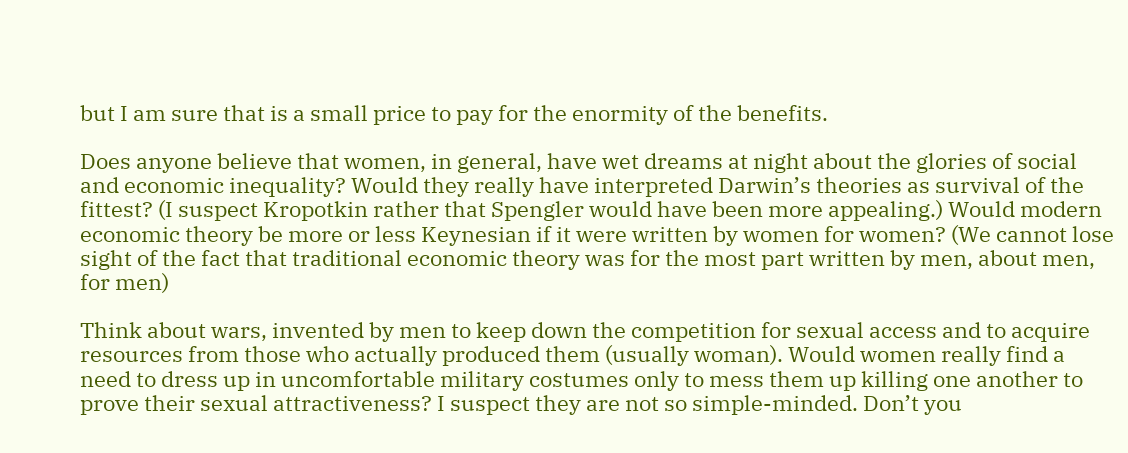but I am sure that is a small price to pay for the enormity of the benefits.

Does anyone believe that women, in general, have wet dreams at night about the glories of social and economic inequality? Would they really have interpreted Darwin’s theories as survival of the fittest? (I suspect Kropotkin rather that Spengler would have been more appealing.) Would modern economic theory be more or less Keynesian if it were written by women for women? (We cannot lose sight of the fact that traditional economic theory was for the most part written by men, about men, for men)

Think about wars, invented by men to keep down the competition for sexual access and to acquire resources from those who actually produced them (usually woman). Would women really find a need to dress up in uncomfortable military costumes only to mess them up killing one another to prove their sexual attractiveness? I suspect they are not so simple-minded. Don’t you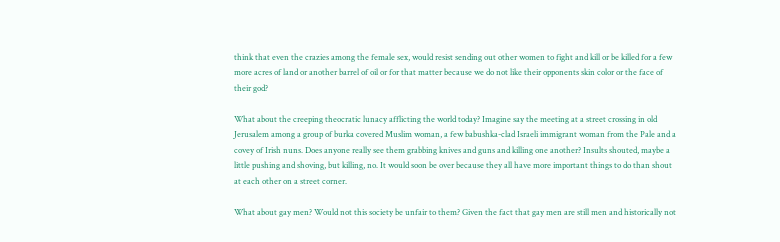think that even the crazies among the female sex, would resist sending out other women to fight and kill or be killed for a few more acres of land or another barrel of oil or for that matter because we do not like their opponents skin color or the face of their god?

What about the creeping theocratic lunacy afflicting the world today? Imagine say the meeting at a street crossing in old Jerusalem among a group of burka covered Muslim woman, a few babushka-clad Israeli immigrant woman from the Pale and a covey of Irish nuns. Does anyone really see them grabbing knives and guns and killing one another? Insults shouted, maybe a little pushing and shoving, but killing, no. It would soon be over because they all have more important things to do than shout at each other on a street corner.

What about gay men? Would not this society be unfair to them? Given the fact that gay men are still men and historically not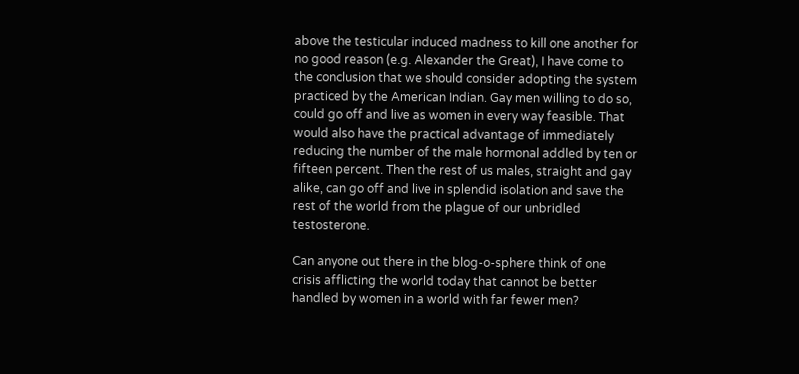above the testicular induced madness to kill one another for no good reason (e.g. Alexander the Great), I have come to the conclusion that we should consider adopting the system practiced by the American Indian. Gay men willing to do so, could go off and live as women in every way feasible. That would also have the practical advantage of immediately reducing the number of the male hormonal addled by ten or fifteen percent. Then the rest of us males, straight and gay alike, can go off and live in splendid isolation and save the rest of the world from the plague of our unbridled testosterone.

Can anyone out there in the blog-o-sphere think of one crisis afflicting the world today that cannot be better handled by women in a world with far fewer men?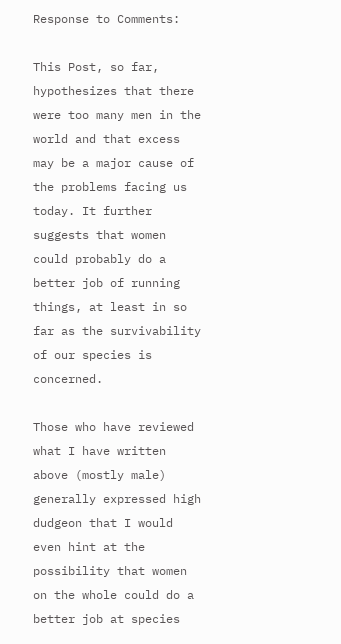Response to Comments:

This Post, so far, hypothesizes that there were too many men in the world and that excess may be a major cause of the problems facing us today. It further suggests that women could probably do a better job of running things, at least in so far as the survivability of our species is concerned.

Those who have reviewed what I have written above (mostly male) generally expressed high dudgeon that I would even hint at the possibility that women on the whole could do a better job at species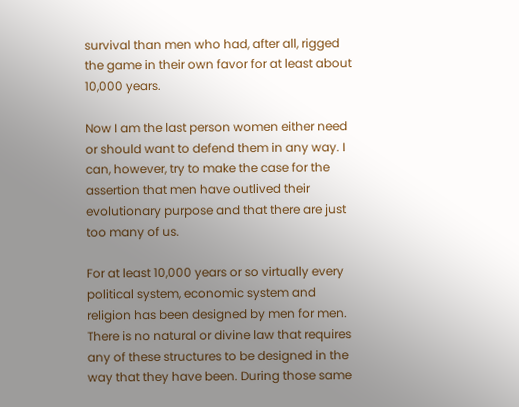survival than men who had, after all, rigged the game in their own favor for at least about 10,000 years.

Now I am the last person women either need or should want to defend them in any way. I can, however, try to make the case for the assertion that men have outlived their evolutionary purpose and that there are just too many of us.

For at least 10,000 years or so virtually every political system, economic system and religion has been designed by men for men. There is no natural or divine law that requires any of these structures to be designed in the way that they have been. During those same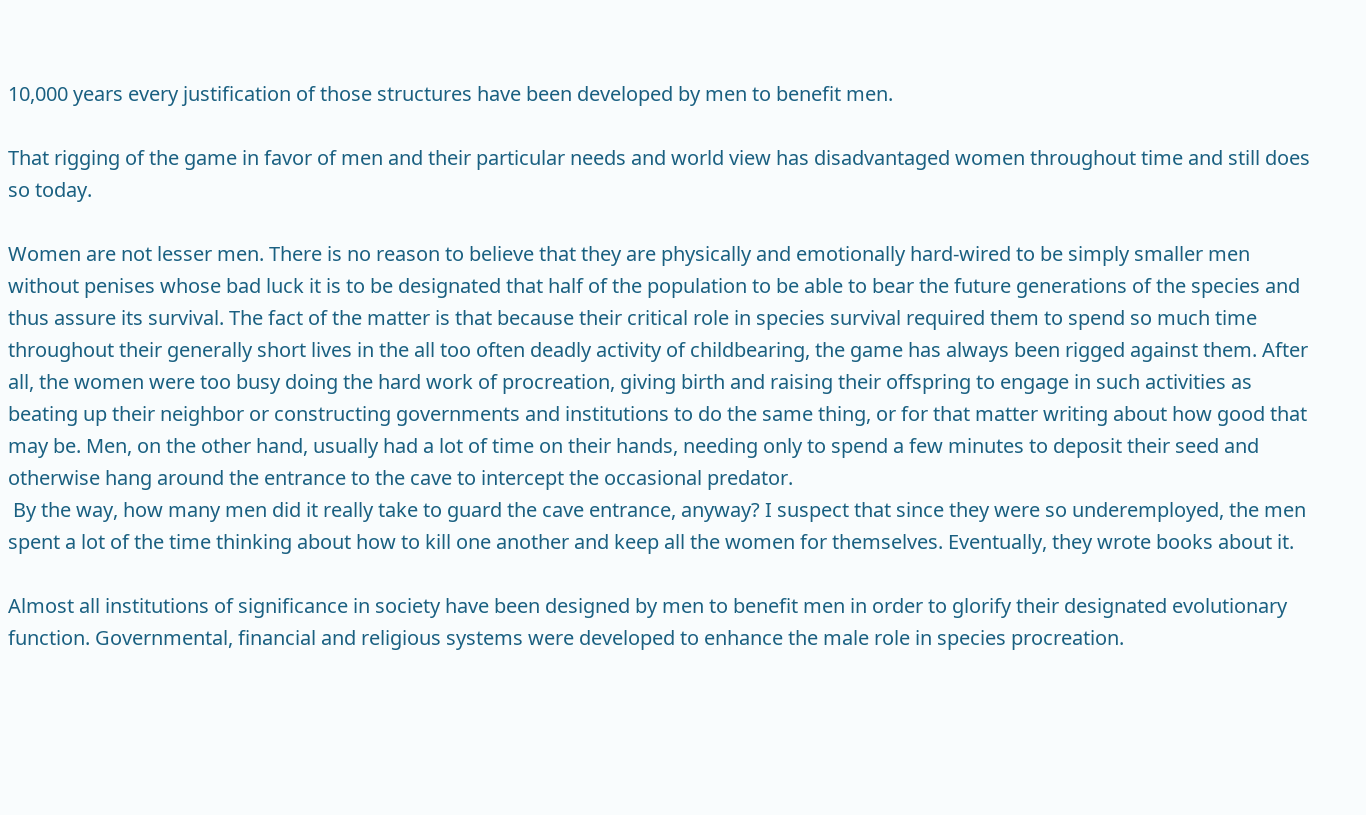10,000 years every justification of those structures have been developed by men to benefit men.

That rigging of the game in favor of men and their particular needs and world view has disadvantaged women throughout time and still does so today.

Women are not lesser men. There is no reason to believe that they are physically and emotionally hard-wired to be simply smaller men without penises whose bad luck it is to be designated that half of the population to be able to bear the future generations of the species and thus assure its survival. The fact of the matter is that because their critical role in species survival required them to spend so much time throughout their generally short lives in the all too often deadly activity of childbearing, the game has always been rigged against them. After all, the women were too busy doing the hard work of procreation, giving birth and raising their offspring to engage in such activities as beating up their neighbor or constructing governments and institutions to do the same thing, or for that matter writing about how good that may be. Men, on the other hand, usually had a lot of time on their hands, needing only to spend a few minutes to deposit their seed and otherwise hang around the entrance to the cave to intercept the occasional predator.
 By the way, how many men did it really take to guard the cave entrance, anyway? I suspect that since they were so underemployed, the men spent a lot of the time thinking about how to kill one another and keep all the women for themselves. Eventually, they wrote books about it.

Almost all institutions of significance in society have been designed by men to benefit men in order to glorify their designated evolutionary function. Governmental, financial and religious systems were developed to enhance the male role in species procreation.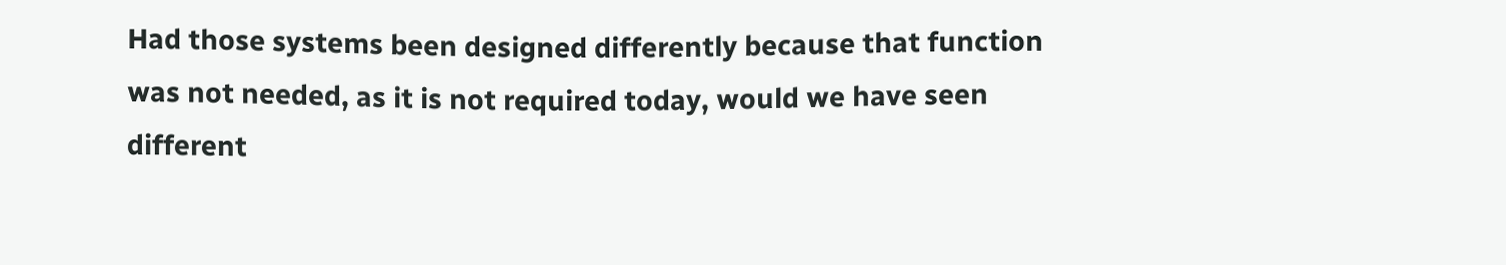Had those systems been designed differently because that function was not needed, as it is not required today, would we have seen different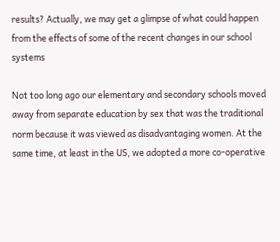results? Actually, we may get a glimpse of what could happen from the effects of some of the recent changes in our school systems

Not too long ago our elementary and secondary schools moved away from separate education by sex that was the traditional norm because it was viewed as disadvantaging women. At the same time, at least in the US, we adopted a more co-operative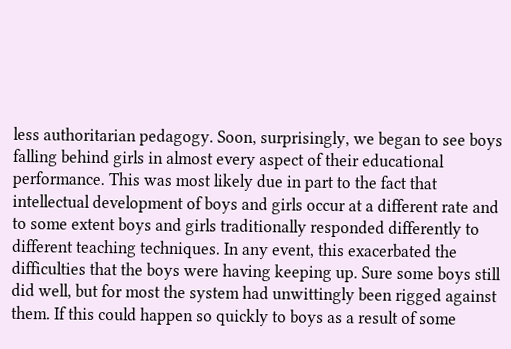less authoritarian pedagogy. Soon, surprisingly, we began to see boys falling behind girls in almost every aspect of their educational performance. This was most likely due in part to the fact that intellectual development of boys and girls occur at a different rate and to some extent boys and girls traditionally responded differently to different teaching techniques. In any event, this exacerbated the difficulties that the boys were having keeping up. Sure some boys still did well, but for most the system had unwittingly been rigged against them. If this could happen so quickly to boys as a result of some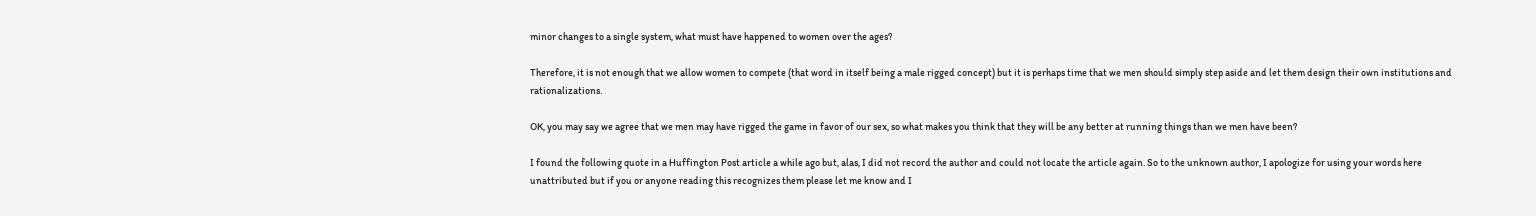minor changes to a single system, what must have happened to women over the ages?

Therefore, it is not enough that we allow women to compete (that word in itself being a male rigged concept) but it is perhaps time that we men should simply step aside and let them design their own institutions and rationalizations.

OK, you may say we agree that we men may have rigged the game in favor of our sex, so what makes you think that they will be any better at running things than we men have been?

I found the following quote in a Huffington Post article a while ago but, alas, I did not record the author and could not locate the article again. So to the unknown author, I apologize for using your words here unattributed but if you or anyone reading this recognizes them please let me know and I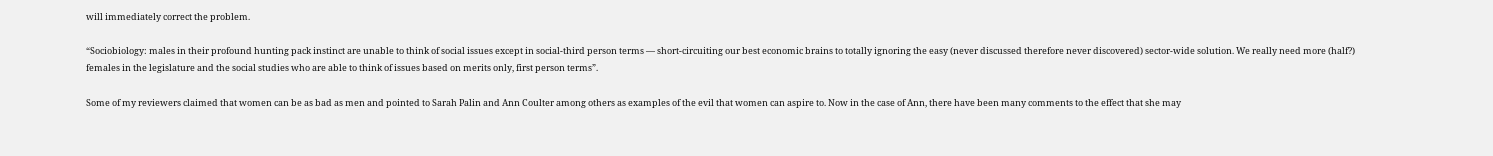will immediately correct the problem.

“Sociobiology: males in their profound hunting pack instinct are unable to think of social issues except in social-third person terms — short-circuiting our best economic brains to totally ignoring the easy (never discussed therefore never discovered) sector-wide solution. We really need more (half?) females in the legislature and the social studies who are able to think of issues based on merits only, first person terms”.

Some of my reviewers claimed that women can be as bad as men and pointed to Sarah Palin and Ann Coulter among others as examples of the evil that women can aspire to. Now in the case of Ann, there have been many comments to the effect that she may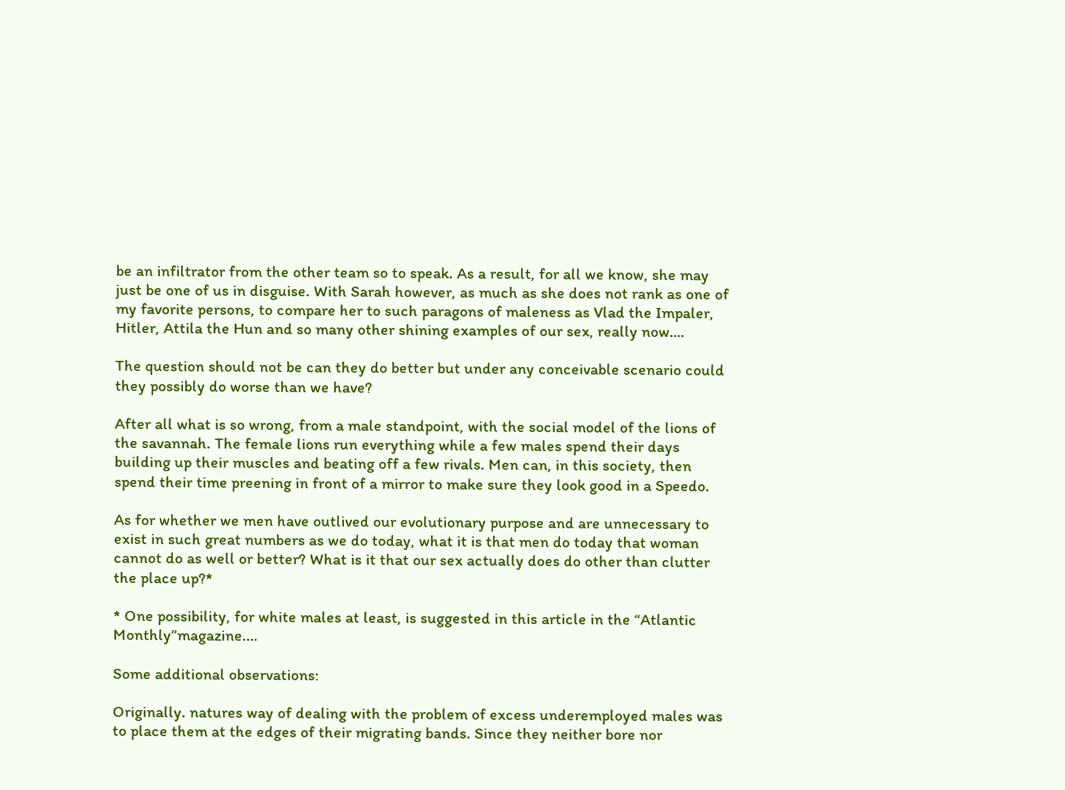be an infiltrator from the other team so to speak. As a result, for all we know, she may just be one of us in disguise. With Sarah however, as much as she does not rank as one of my favorite persons, to compare her to such paragons of maleness as Vlad the Impaler, Hitler, Attila the Hun and so many other shining examples of our sex, really now….

The question should not be can they do better but under any conceivable scenario could they possibly do worse than we have?

After all what is so wrong, from a male standpoint, with the social model of the lions of the savannah. The female lions run everything while a few males spend their days building up their muscles and beating off a few rivals. Men can, in this society, then spend their time preening in front of a mirror to make sure they look good in a Speedo.

As for whether we men have outlived our evolutionary purpose and are unnecessary to exist in such great numbers as we do today, what it is that men do today that woman cannot do as well or better? What is it that our sex actually does do other than clutter the place up?*

* One possibility, for white males at least, is suggested in this article in the “Atlantic Monthly”magazine.…

Some additional observations:

Originally. natures way of dealing with the problem of excess underemployed males was to place them at the edges of their migrating bands. Since they neither bore nor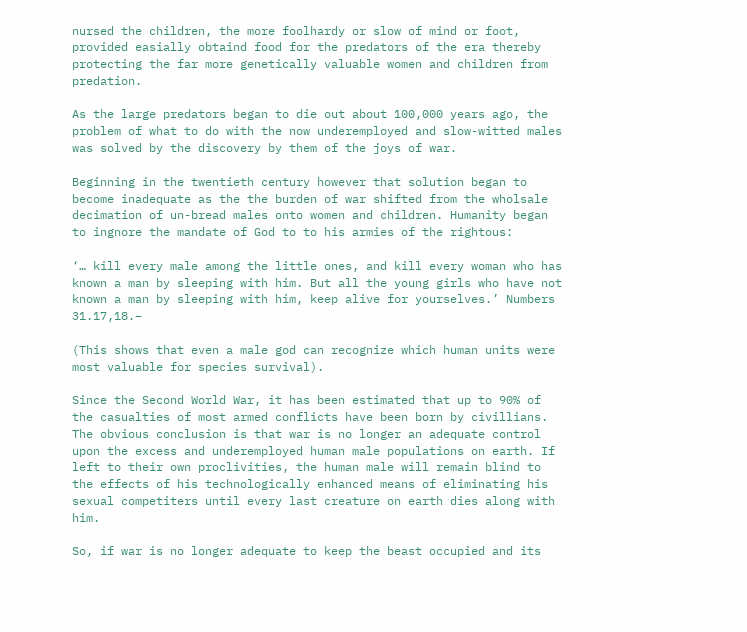nursed the children, the more foolhardy or slow of mind or foot, provided easially obtaind food for the predators of the era thereby protecting the far more genetically valuable women and children from predation.

As the large predators began to die out about 100,000 years ago, the problem of what to do with the now underemployed and slow-witted males was solved by the discovery by them of the joys of war.

Beginning in the twentieth century however that solution began to become inadequate as the the burden of war shifted from the wholsale decimation of un-bread males onto women and children. Humanity began to ingnore the mandate of God to to his armies of the rightous:

‘… kill every male among the little ones, and kill every woman who has known a man by sleeping with him. But all the young girls who have not known a man by sleeping with him, keep alive for yourselves.’ Numbers 31.17,18.–

(This shows that even a male god can recognize which human units were most valuable for species survival).

Since the Second World War, it has been estimated that up to 90% of the casualties of most armed conflicts have been born by civillians. The obvious conclusion is that war is no longer an adequate control upon the excess and underemployed human male populations on earth. If left to their own proclivities, the human male will remain blind to the effects of his technologically enhanced means of eliminating his sexual competiters until every last creature on earth dies along with him.

So, if war is no longer adequate to keep the beast occupied and its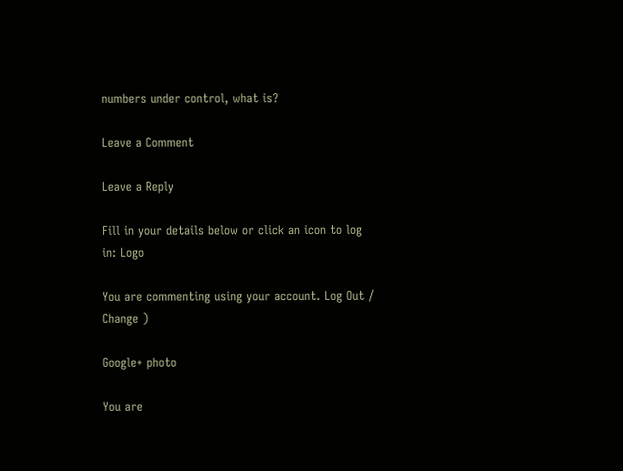numbers under control, what is?

Leave a Comment

Leave a Reply

Fill in your details below or click an icon to log in: Logo

You are commenting using your account. Log Out /  Change )

Google+ photo

You are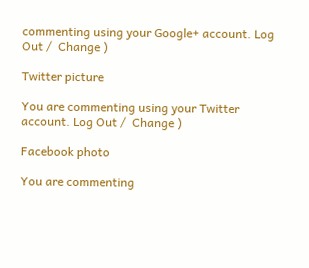commenting using your Google+ account. Log Out /  Change )

Twitter picture

You are commenting using your Twitter account. Log Out /  Change )

Facebook photo

You are commenting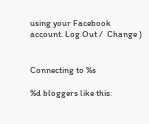using your Facebook account. Log Out /  Change )


Connecting to %s

%d bloggers like this: